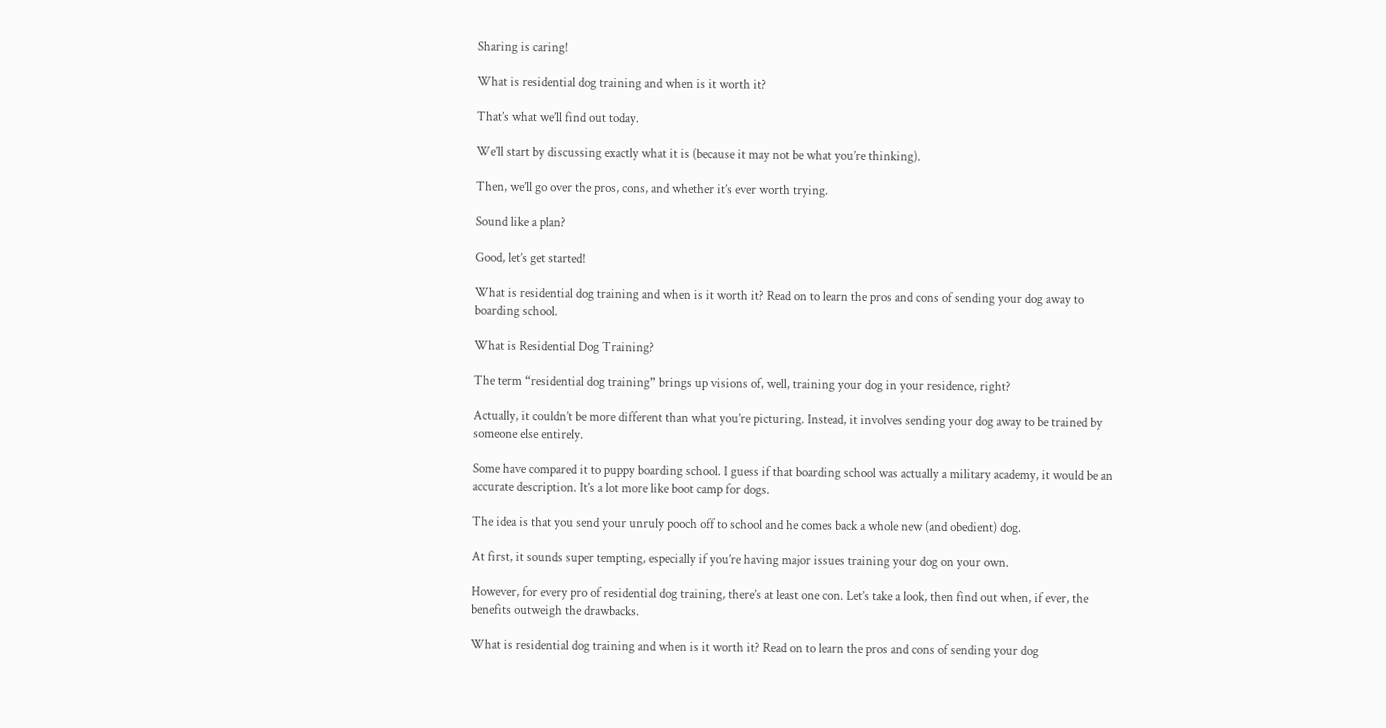Sharing is caring!

What is residential dog training and when is it worth it?

That’s what we’ll find out today.

We’ll start by discussing exactly what it is (because it may not be what you’re thinking).

Then, we’ll go over the pros, cons, and whether it’s ever worth trying.

Sound like a plan?

Good, let’s get started!

What is residential dog training and when is it worth it? Read on to learn the pros and cons of sending your dog away to boarding school.

What is Residential Dog Training?

The term “residential dog training” brings up visions of, well, training your dog in your residence, right?

Actually, it couldn’t be more different than what you’re picturing. Instead, it involves sending your dog away to be trained by someone else entirely.

Some have compared it to puppy boarding school. I guess if that boarding school was actually a military academy, it would be an accurate description. It’s a lot more like boot camp for dogs.

The idea is that you send your unruly pooch off to school and he comes back a whole new (and obedient) dog.

At first, it sounds super tempting, especially if you’re having major issues training your dog on your own.

However, for every pro of residential dog training, there’s at least one con. Let’s take a look, then find out when, if ever, the benefits outweigh the drawbacks.

What is residential dog training and when is it worth it? Read on to learn the pros and cons of sending your dog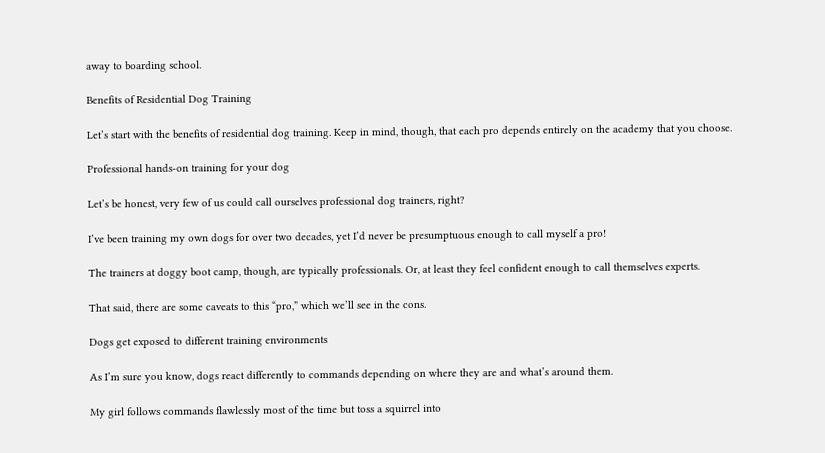away to boarding school.

Benefits of Residential Dog Training

Let’s start with the benefits of residential dog training. Keep in mind, though, that each pro depends entirely on the academy that you choose.

Professional hands-on training for your dog

Let’s be honest, very few of us could call ourselves professional dog trainers, right?

I’ve been training my own dogs for over two decades, yet I’d never be presumptuous enough to call myself a pro!

The trainers at doggy boot camp, though, are typically professionals. Or, at least they feel confident enough to call themselves experts.

That said, there are some caveats to this “pro,” which we’ll see in the cons.

Dogs get exposed to different training environments

As I’m sure you know, dogs react differently to commands depending on where they are and what’s around them.

My girl follows commands flawlessly most of the time but toss a squirrel into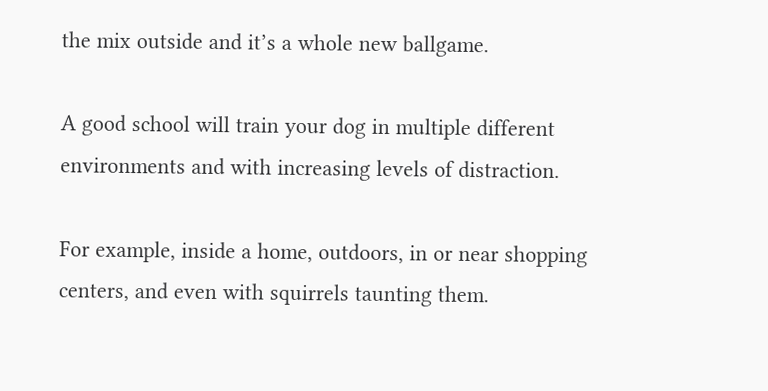the mix outside and it’s a whole new ballgame.

A good school will train your dog in multiple different environments and with increasing levels of distraction.

For example, inside a home, outdoors, in or near shopping centers, and even with squirrels taunting them.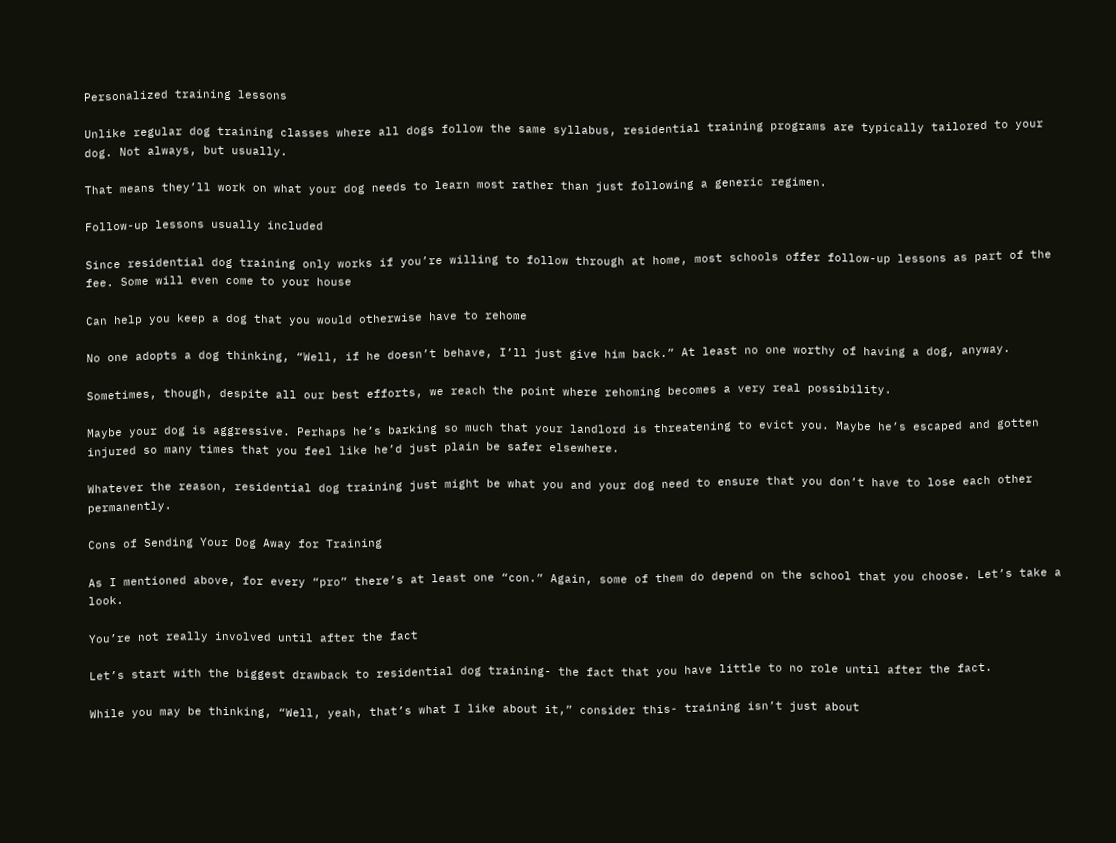Personalized training lessons

Unlike regular dog training classes where all dogs follow the same syllabus, residential training programs are typically tailored to your dog. Not always, but usually.

That means they’ll work on what your dog needs to learn most rather than just following a generic regimen.

Follow-up lessons usually included

Since residential dog training only works if you’re willing to follow through at home, most schools offer follow-up lessons as part of the fee. Some will even come to your house

Can help you keep a dog that you would otherwise have to rehome

No one adopts a dog thinking, “Well, if he doesn’t behave, I’ll just give him back.” At least no one worthy of having a dog, anyway.

Sometimes, though, despite all our best efforts, we reach the point where rehoming becomes a very real possibility.

Maybe your dog is aggressive. Perhaps he’s barking so much that your landlord is threatening to evict you. Maybe he’s escaped and gotten injured so many times that you feel like he’d just plain be safer elsewhere.

Whatever the reason, residential dog training just might be what you and your dog need to ensure that you don’t have to lose each other permanently.

Cons of Sending Your Dog Away for Training

As I mentioned above, for every “pro” there’s at least one “con.” Again, some of them do depend on the school that you choose. Let’s take a look.

You’re not really involved until after the fact

Let’s start with the biggest drawback to residential dog training- the fact that you have little to no role until after the fact.

While you may be thinking, “Well, yeah, that’s what I like about it,” consider this- training isn’t just about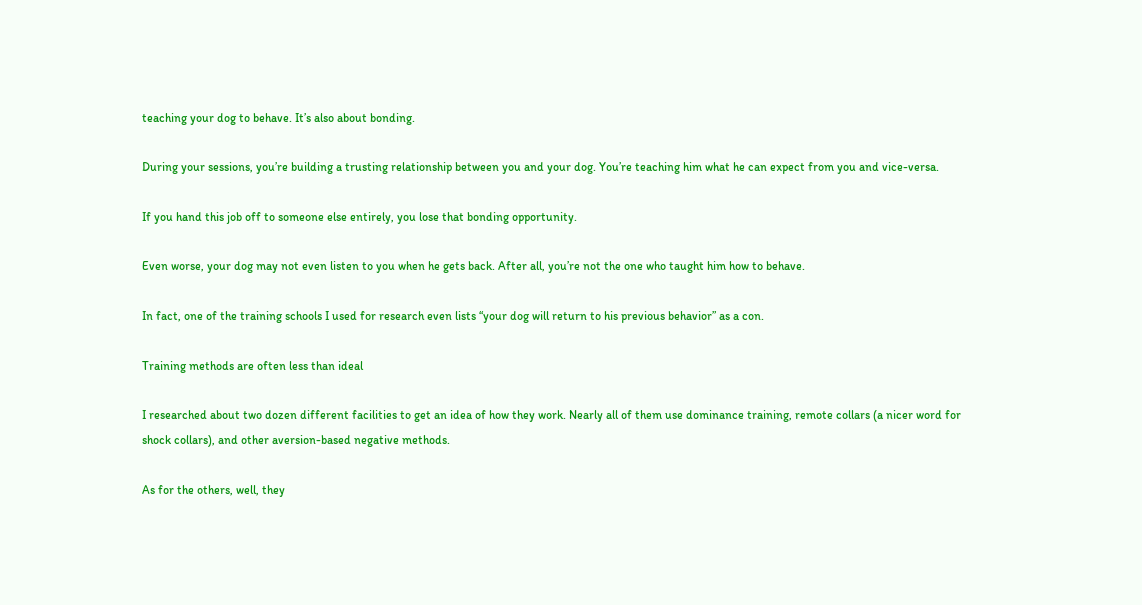teaching your dog to behave. It’s also about bonding.

During your sessions, you’re building a trusting relationship between you and your dog. You’re teaching him what he can expect from you and vice-versa.

If you hand this job off to someone else entirely, you lose that bonding opportunity.

Even worse, your dog may not even listen to you when he gets back. After all, you’re not the one who taught him how to behave.

In fact, one of the training schools I used for research even lists “your dog will return to his previous behavior” as a con.

Training methods are often less than ideal

I researched about two dozen different facilities to get an idea of how they work. Nearly all of them use dominance training, remote collars (a nicer word for shock collars), and other aversion-based negative methods.

As for the others, well, they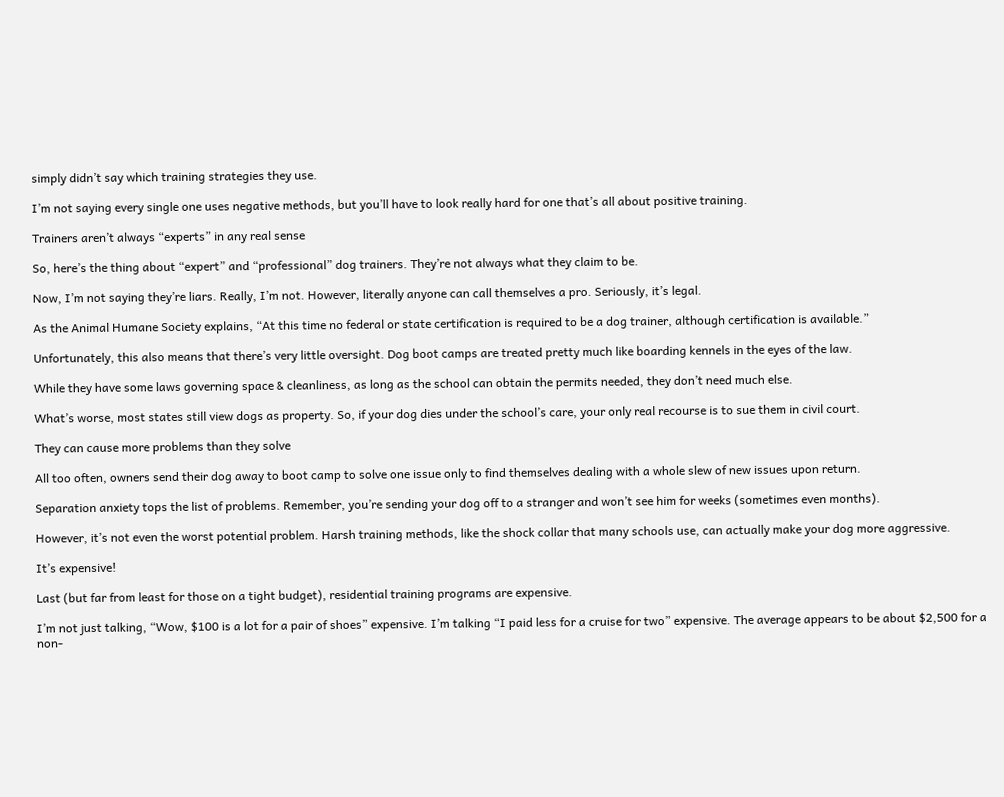simply didn’t say which training strategies they use.

I’m not saying every single one uses negative methods, but you’ll have to look really hard for one that’s all about positive training.

Trainers aren’t always “experts” in any real sense

So, here’s the thing about “expert” and “professional” dog trainers. They’re not always what they claim to be.

Now, I’m not saying they’re liars. Really, I’m not. However, literally anyone can call themselves a pro. Seriously, it’s legal.

As the Animal Humane Society explains, “At this time no federal or state certification is required to be a dog trainer, although certification is available.”

Unfortunately, this also means that there’s very little oversight. Dog boot camps are treated pretty much like boarding kennels in the eyes of the law.

While they have some laws governing space & cleanliness, as long as the school can obtain the permits needed, they don’t need much else.

What’s worse, most states still view dogs as property. So, if your dog dies under the school’s care, your only real recourse is to sue them in civil court.

They can cause more problems than they solve

All too often, owners send their dog away to boot camp to solve one issue only to find themselves dealing with a whole slew of new issues upon return.

Separation anxiety tops the list of problems. Remember, you’re sending your dog off to a stranger and won’t see him for weeks (sometimes even months).

However, it’s not even the worst potential problem. Harsh training methods, like the shock collar that many schools use, can actually make your dog more aggressive.

It’s expensive!

Last (but far from least for those on a tight budget), residential training programs are expensive.

I’m not just talking, “Wow, $100 is a lot for a pair of shoes” expensive. I’m talking “I paid less for a cruise for two” expensive. The average appears to be about $2,500 for a non-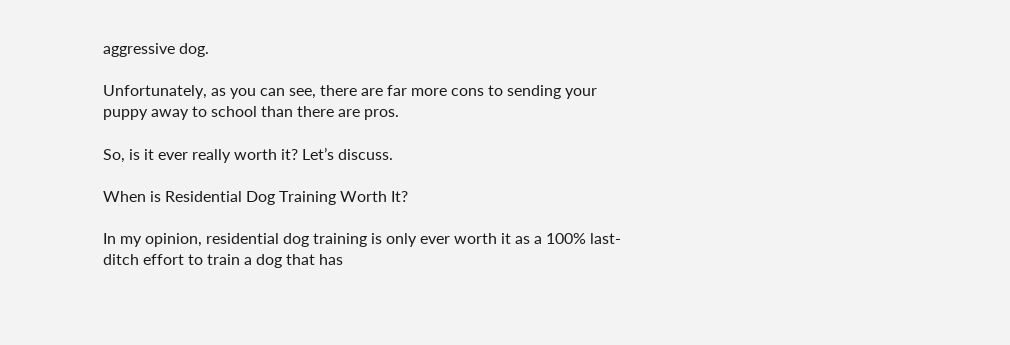aggressive dog.

Unfortunately, as you can see, there are far more cons to sending your puppy away to school than there are pros.

So, is it ever really worth it? Let’s discuss.

When is Residential Dog Training Worth It?

In my opinion, residential dog training is only ever worth it as a 100% last-ditch effort to train a dog that has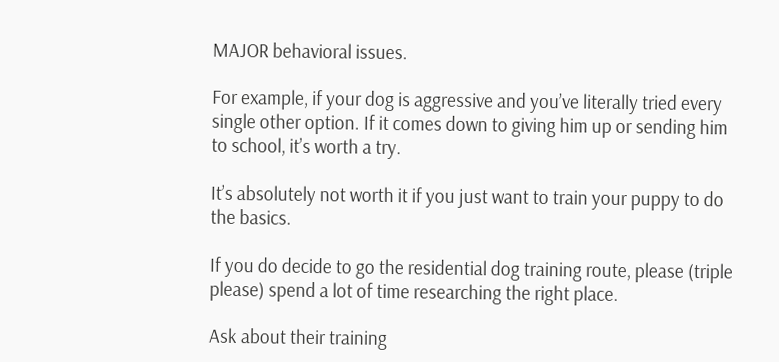MAJOR behavioral issues.

For example, if your dog is aggressive and you’ve literally tried every single other option. If it comes down to giving him up or sending him to school, it’s worth a try.

It’s absolutely not worth it if you just want to train your puppy to do the basics.

If you do decide to go the residential dog training route, please (triple please) spend a lot of time researching the right place.

Ask about their training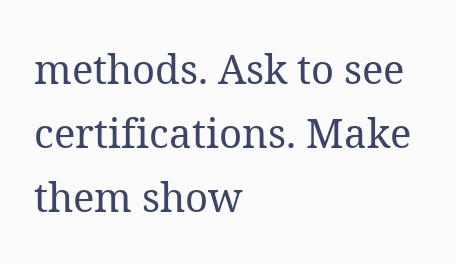methods. Ask to see certifications. Make them show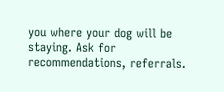you where your dog will be staying. Ask for recommendations, referrals.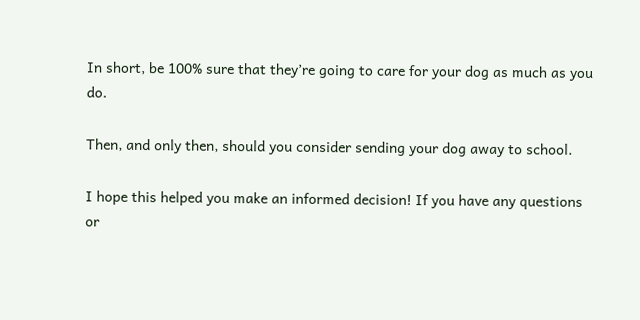In short, be 100% sure that they’re going to care for your dog as much as you do.

Then, and only then, should you consider sending your dog away to school.

I hope this helped you make an informed decision! If you have any questions or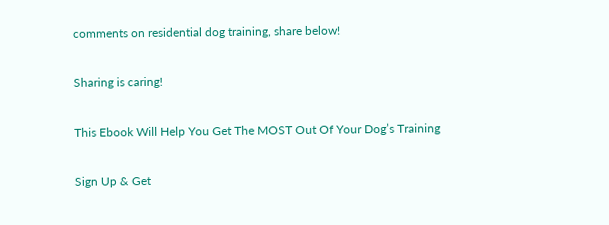comments on residential dog training, share below!

Sharing is caring!

This Ebook Will Help You Get The MOST Out Of Your Dog’s Training

Sign Up & Get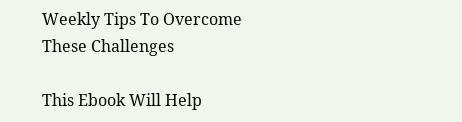Weekly Tips To Overcome These Challenges

This Ebook Will Help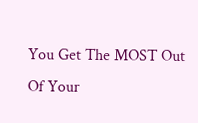You Get The MOST Out Of Your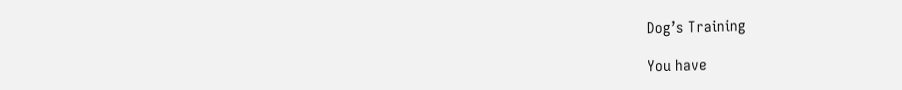Dog’s Training

You have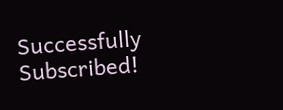Successfully Subscribed!